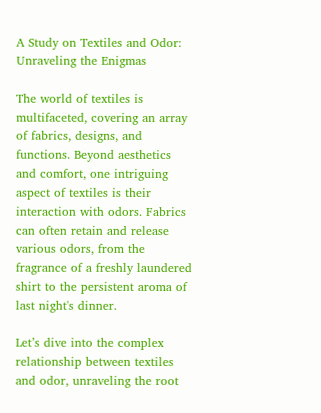A Study on Textiles and Odor: Unraveling the Enigmas

The world of textiles is multifaceted, covering an array of fabrics, designs, and functions. Beyond aesthetics and comfort, one intriguing aspect of textiles is their interaction with odors. Fabrics can often retain and release various odors, from the fragrance of a freshly laundered shirt to the persistent aroma of last night's dinner.

Let’s dive into the complex relationship between textiles and odor, unraveling the root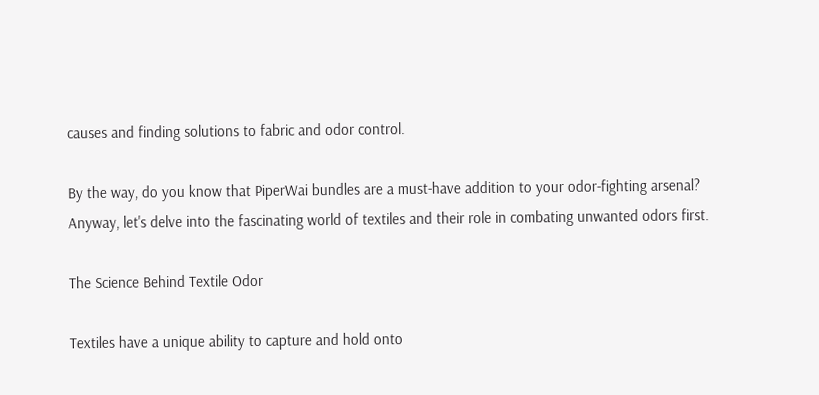causes and finding solutions to fabric and odor control.

By the way, do you know that PiperWai bundles are a must-have addition to your odor-fighting arsenal? Anyway, let's delve into the fascinating world of textiles and their role in combating unwanted odors first.

The Science Behind Textile Odor

Textiles have a unique ability to capture and hold onto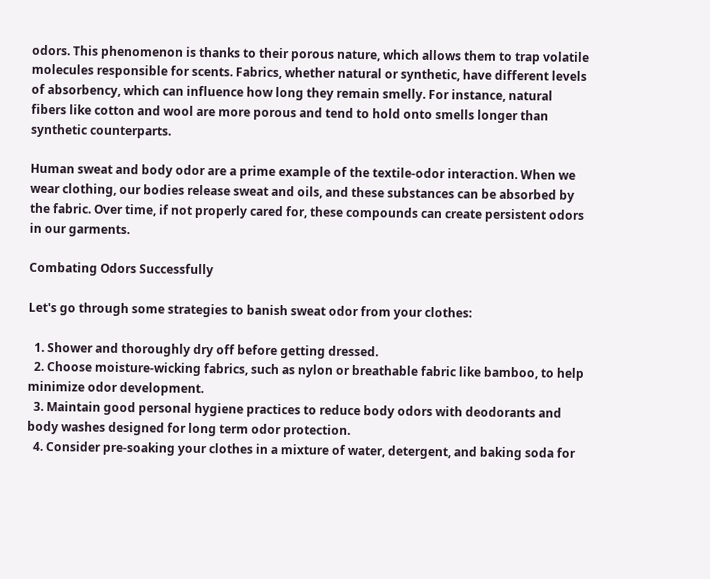odors. This phenomenon is thanks to their porous nature, which allows them to trap volatile molecules responsible for scents. Fabrics, whether natural or synthetic, have different levels of absorbency, which can influence how long they remain smelly. For instance, natural fibers like cotton and wool are more porous and tend to hold onto smells longer than synthetic counterparts.

Human sweat and body odor are a prime example of the textile-odor interaction. When we wear clothing, our bodies release sweat and oils, and these substances can be absorbed by the fabric. Over time, if not properly cared for, these compounds can create persistent odors in our garments.

Combating Odors Successfully

Let's go through some strategies to banish sweat odor from your clothes:

  1. Shower and thoroughly dry off before getting dressed.
  2. Choose moisture-wicking fabrics, such as nylon or breathable fabric like bamboo, to help minimize odor development.
  3. Maintain good personal hygiene practices to reduce body odors with deodorants and body washes designed for long term odor protection.
  4. Consider pre-soaking your clothes in a mixture of water, detergent, and baking soda for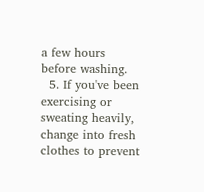a few hours before washing.
  5. If you've been exercising or sweating heavily, change into fresh clothes to prevent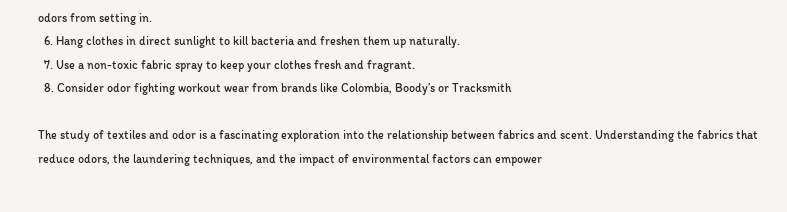odors from setting in.
  6. Hang clothes in direct sunlight to kill bacteria and freshen them up naturally.
  7. Use a non-toxic fabric spray to keep your clothes fresh and fragrant.
  8. Consider odor fighting workout wear from brands like Colombia, Boody’s or Tracksmith

The study of textiles and odor is a fascinating exploration into the relationship between fabrics and scent. Understanding the fabrics that reduce odors, the laundering techniques, and the impact of environmental factors can empower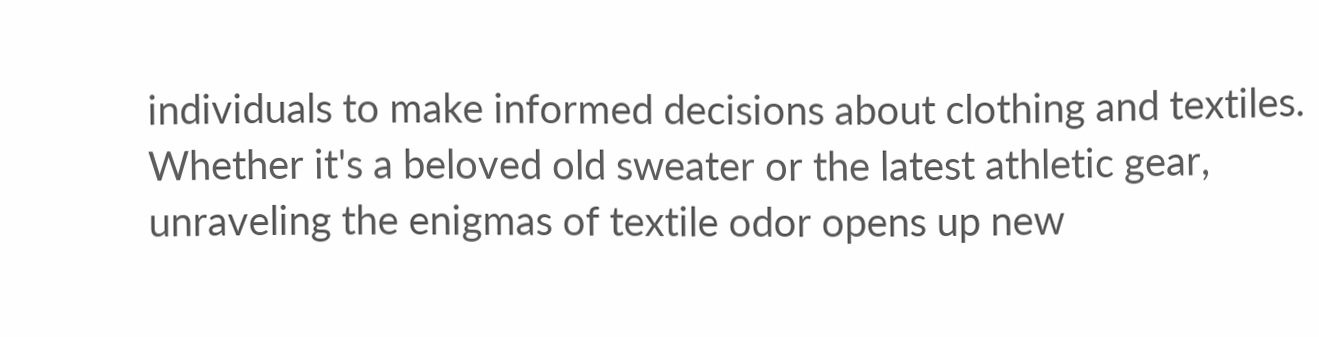individuals to make informed decisions about clothing and textiles. Whether it's a beloved old sweater or the latest athletic gear, unraveling the enigmas of textile odor opens up new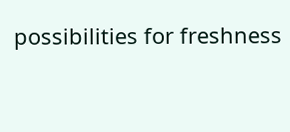possibilities for freshness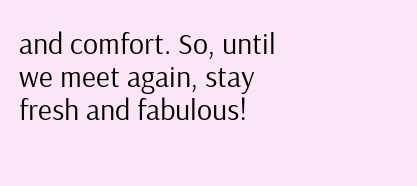and comfort. So, until we meet again, stay fresh and fabulous!